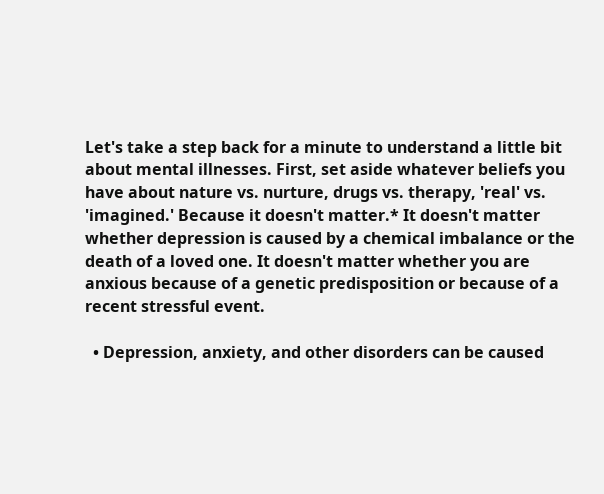Let's take a step back for a minute to understand a little bit about mental illnesses. First, set aside whatever beliefs you have about nature vs. nurture, drugs vs. therapy, 'real' vs. 'imagined.' Because it doesn't matter.* It doesn't matter whether depression is caused by a chemical imbalance or the death of a loved one. It doesn't matter whether you are anxious because of a genetic predisposition or because of a recent stressful event.

  • Depression, anxiety, and other disorders can be caused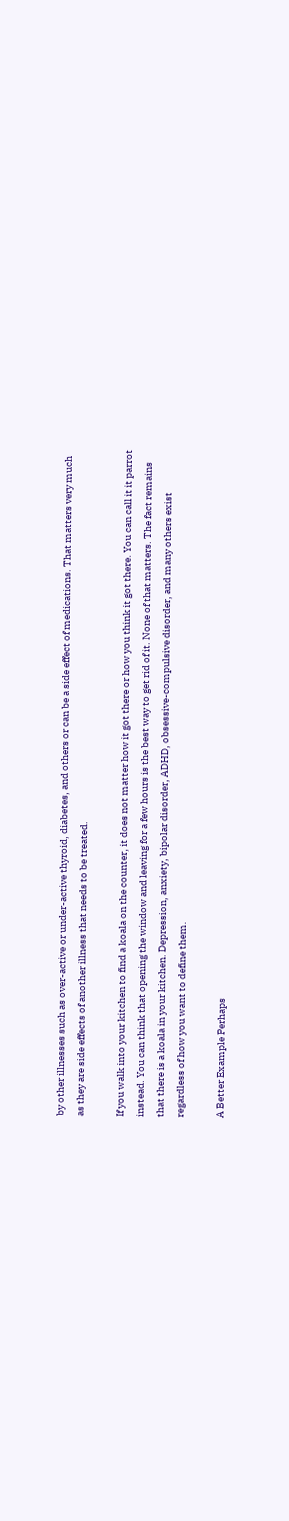by other illnesses such as over-active or under-active thyroid, diabetes, and others or can be a side effect of medications. That matters very much as they are side effects of another illness that needs to be treated.

If you walk into your kitchen to find a koala on the counter, it does not matter how it got there or how you think it got there. You can call it it parrot instead. You can think that opening the window and leaving for a few hours is the best way to get rid of it. None of that matters. The fact remains that there is a koala in your kitchen. Depression, anxiety, bipolar disorder, ADHD, obsessive-compulsive disorder, and many others exist regardless of how you want to define them.

A Better Example Perhaps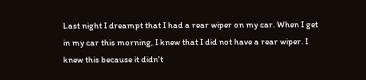Last night I dreampt that I had a rear wiper on my car. When I get in my car this morning, I knew that I did not have a rear wiper. I knew this because it didn't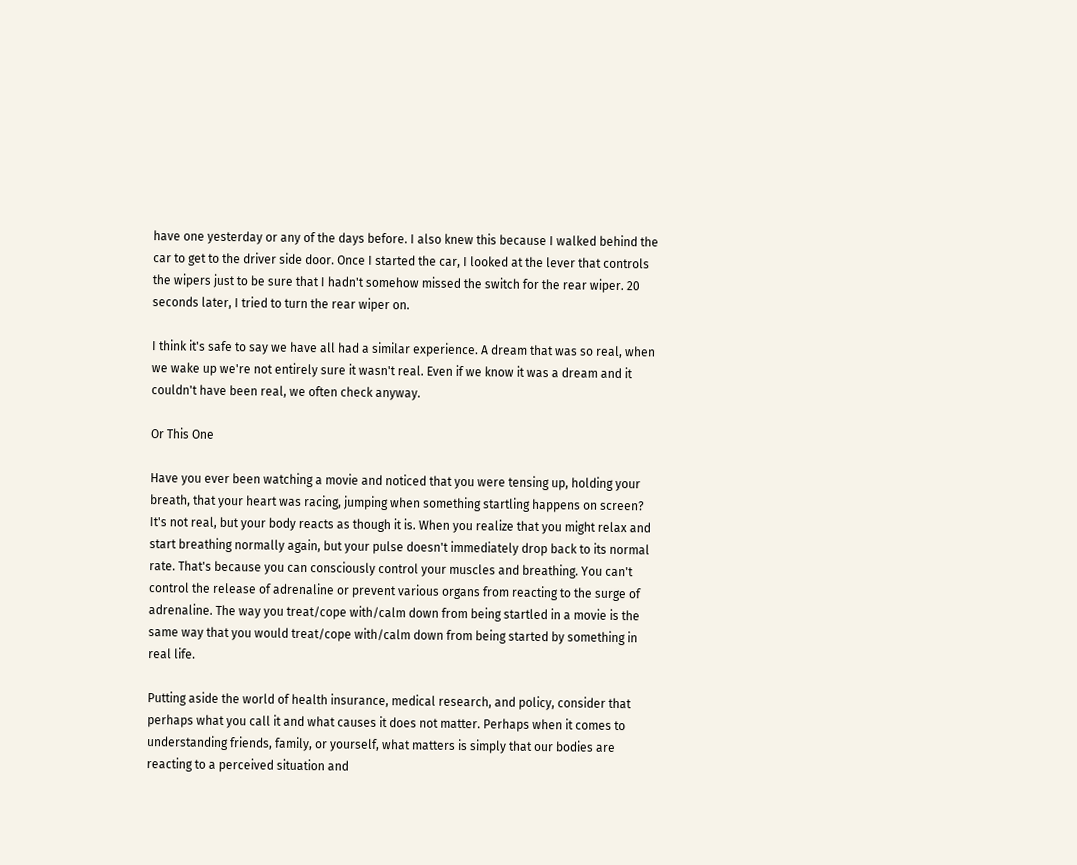have one yesterday or any of the days before. I also knew this because I walked behind the car to get to the driver side door. Once I started the car, I looked at the lever that controls the wipers just to be sure that I hadn't somehow missed the switch for the rear wiper. 20 seconds later, I tried to turn the rear wiper on.

I think it's safe to say we have all had a similar experience. A dream that was so real, when we wake up we're not entirely sure it wasn't real. Even if we know it was a dream and it couldn't have been real, we often check anyway.

Or This One

Have you ever been watching a movie and noticed that you were tensing up, holding your breath, that your heart was racing, jumping when something startling happens on screen? It's not real, but your body reacts as though it is. When you realize that you might relax and start breathing normally again, but your pulse doesn't immediately drop back to its normal rate. That's because you can consciously control your muscles and breathing. You can't control the release of adrenaline or prevent various organs from reacting to the surge of adrenaline. The way you treat/cope with/calm down from being startled in a movie is the same way that you would treat/cope with/calm down from being started by something in real life.

Putting aside the world of health insurance, medical research, and policy, consider that perhaps what you call it and what causes it does not matter. Perhaps when it comes to understanding friends, family, or yourself, what matters is simply that our bodies are reacting to a perceived situation and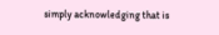simply acknowledging that is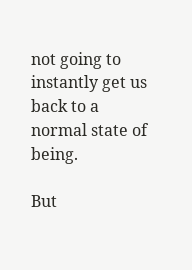not going to instantly get us back to a normal state of being.

But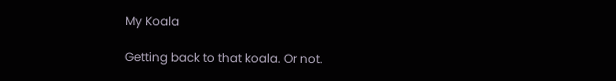My Koala

Getting back to that koala. Or not.